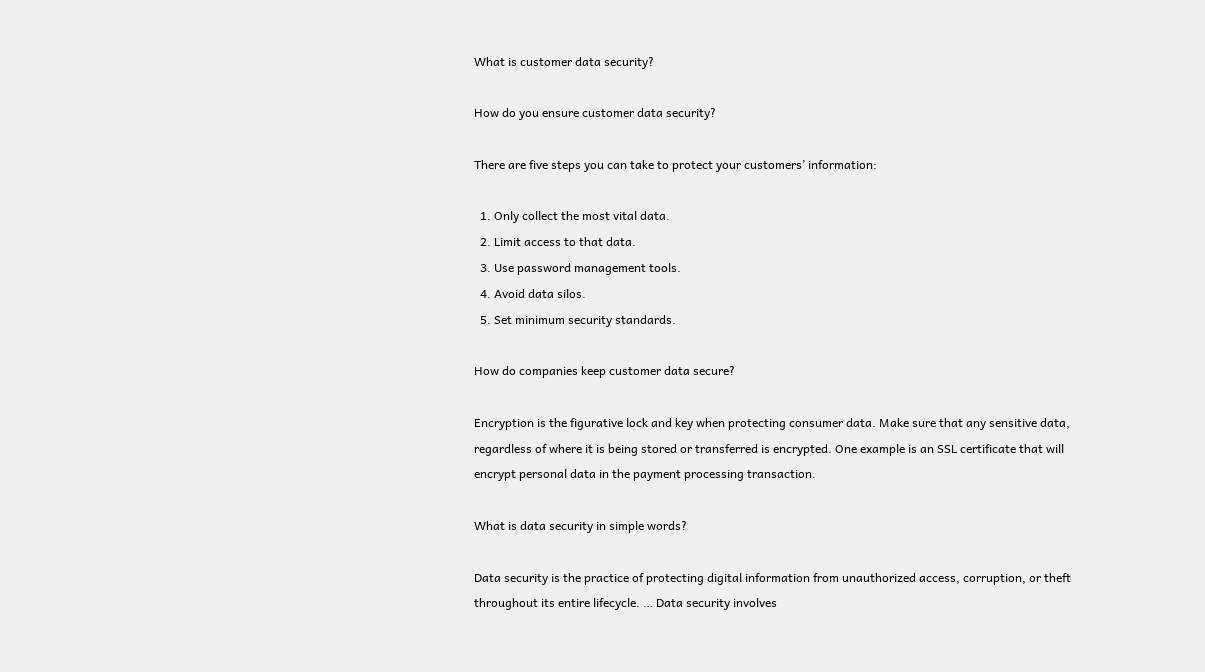What is customer data security?

How do you ensure customer data security?

There are five steps you can take to protect your customers’ information:

  1. Only collect the most vital data.
  2. Limit access to that data.
  3. Use password management tools.
  4. Avoid data silos.
  5. Set minimum security standards.

How do companies keep customer data secure?

Encryption is the figurative lock and key when protecting consumer data. Make sure that any sensitive data, regardless of where it is being stored or transferred is encrypted. One example is an SSL certificate that will encrypt personal data in the payment processing transaction.

What is data security in simple words?

Data security is the practice of protecting digital information from unauthorized access, corruption, or theft throughout its entire lifecycle. … Data security involves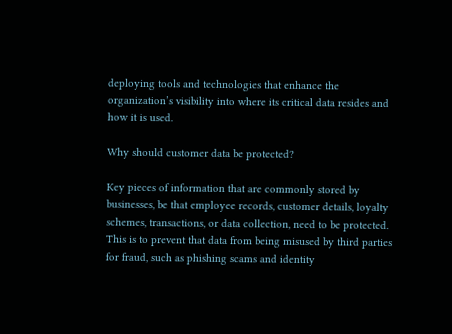deploying tools and technologies that enhance the organization’s visibility into where its critical data resides and how it is used.

Why should customer data be protected?

Key pieces of information that are commonly stored by businesses, be that employee records, customer details, loyalty schemes, transactions, or data collection, need to be protected. This is to prevent that data from being misused by third parties for fraud, such as phishing scams and identity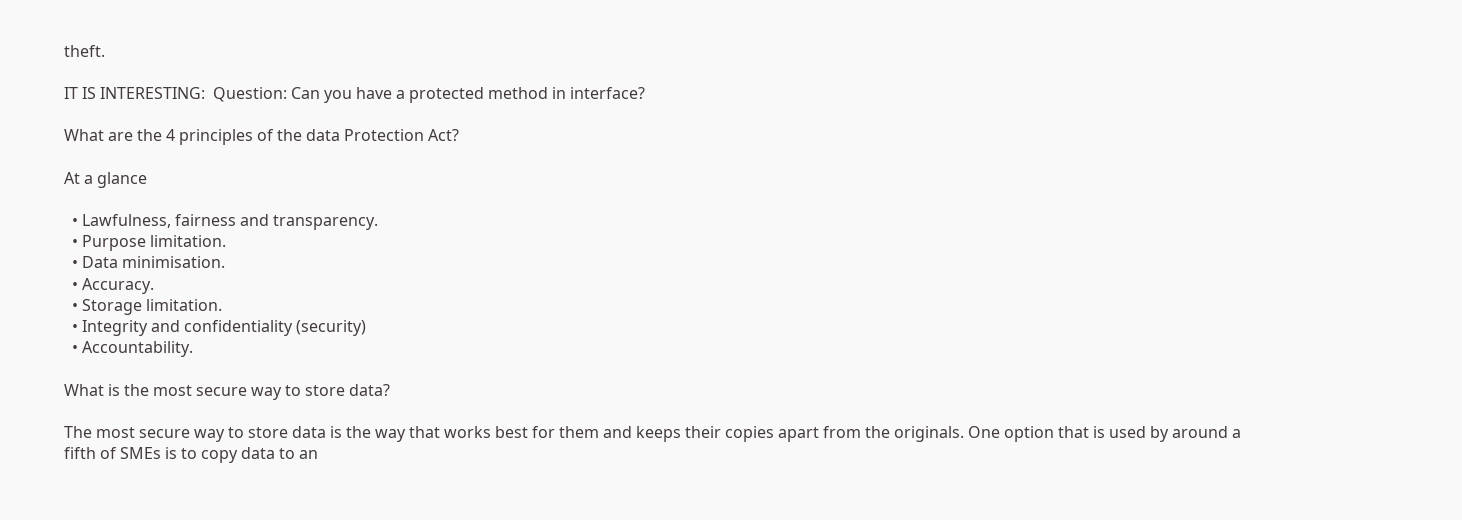theft.

IT IS INTERESTING:  Question: Can you have a protected method in interface?

What are the 4 principles of the data Protection Act?

At a glance

  • Lawfulness, fairness and transparency.
  • Purpose limitation.
  • Data minimisation.
  • Accuracy.
  • Storage limitation.
  • Integrity and confidentiality (security)
  • Accountability.

What is the most secure way to store data?

The most secure way to store data is the way that works best for them and keeps their copies apart from the originals. One option that is used by around a fifth of SMEs is to copy data to an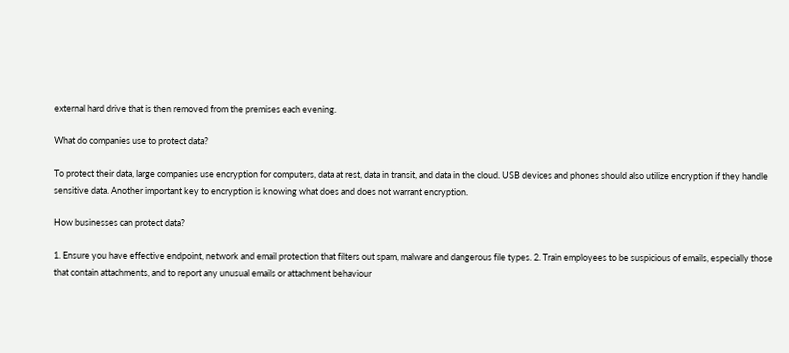external hard drive that is then removed from the premises each evening.

What do companies use to protect data?

To protect their data, large companies use encryption for computers, data at rest, data in transit, and data in the cloud. USB devices and phones should also utilize encryption if they handle sensitive data. Another important key to encryption is knowing what does and does not warrant encryption.

How businesses can protect data?

1. Ensure you have effective endpoint, network and email protection that filters out spam, malware and dangerous file types. 2. Train employees to be suspicious of emails, especially those that contain attachments, and to report any unusual emails or attachment behaviour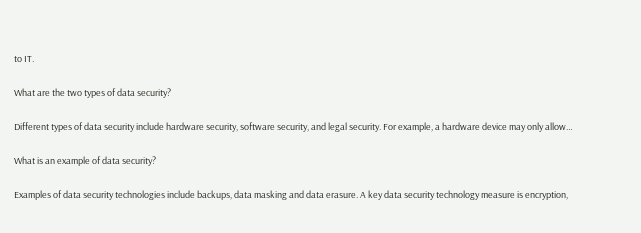to IT.

What are the two types of data security?

Different types of data security include hardware security, software security, and legal security. For example, a hardware device may only allow…

What is an example of data security?

Examples of data security technologies include backups, data masking and data erasure. A key data security technology measure is encryption,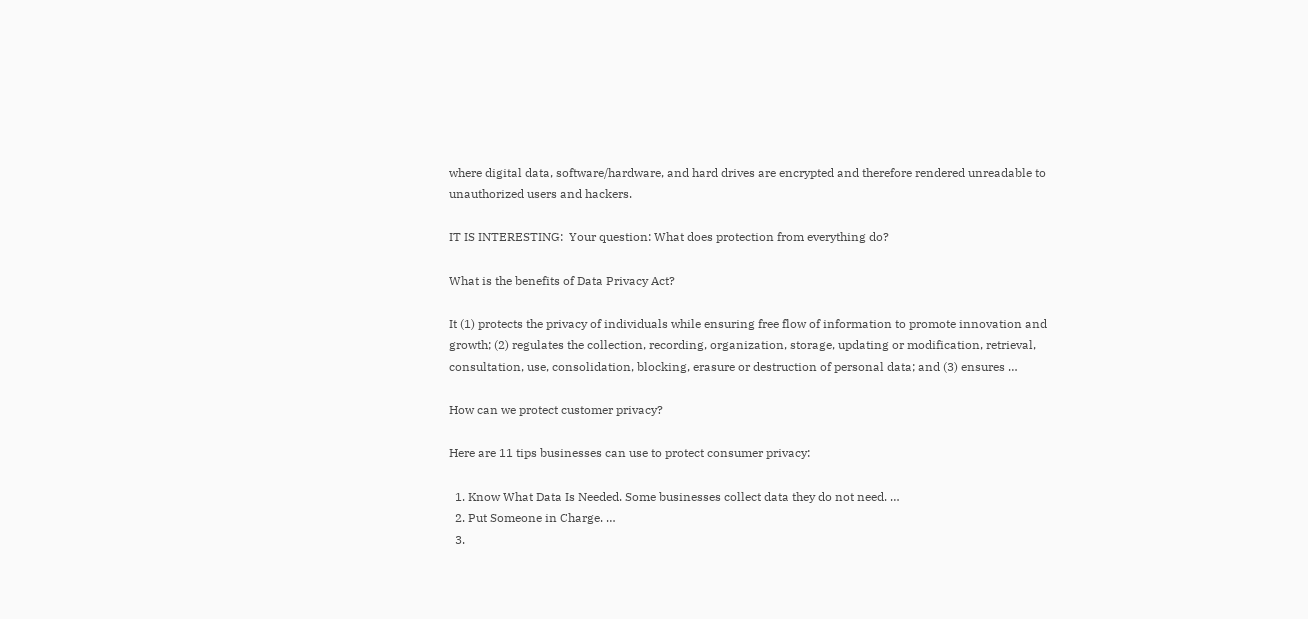where digital data, software/hardware, and hard drives are encrypted and therefore rendered unreadable to unauthorized users and hackers.

IT IS INTERESTING:  Your question: What does protection from everything do?

What is the benefits of Data Privacy Act?

It (1) protects the privacy of individuals while ensuring free flow of information to promote innovation and growth; (2) regulates the collection, recording, organization, storage, updating or modification, retrieval, consultation, use, consolidation, blocking, erasure or destruction of personal data; and (3) ensures …

How can we protect customer privacy?

Here are 11 tips businesses can use to protect consumer privacy:

  1. Know What Data Is Needed. Some businesses collect data they do not need. …
  2. Put Someone in Charge. …
  3.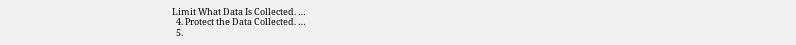Limit What Data Is Collected. …
  4. Protect the Data Collected. …
  5.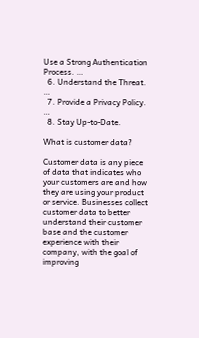Use a Strong Authentication Process. …
  6. Understand the Threat. …
  7. Provide a Privacy Policy. …
  8. Stay Up-to-Date.

What is customer data?

Customer data is any piece of data that indicates who your customers are and how they are using your product or service. Businesses collect customer data to better understand their customer base and the customer experience with their company, with the goal of improving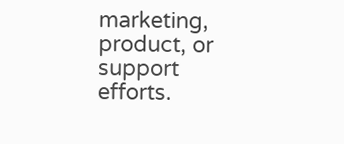marketing, product, or support efforts.